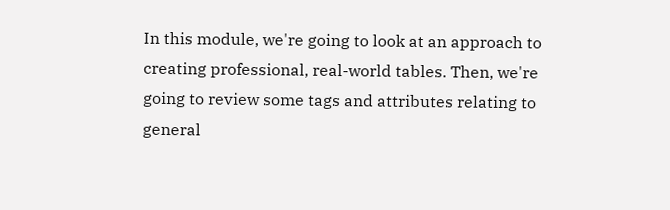In this module, we're going to look at an approach to creating professional, real-world tables. Then, we're going to review some tags and attributes relating to general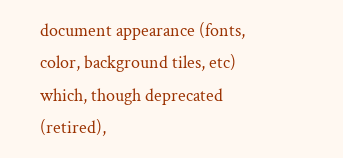document appearance (fonts, color, background tiles, etc) which, though deprecated (retired),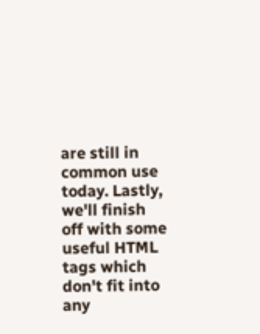are still in common use today. Lastly, we'll finish off with some useful HTML tags which don't fit into any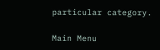particular category.

Main Menu